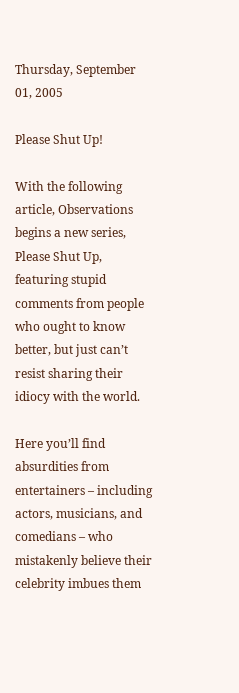Thursday, September 01, 2005

Please Shut Up!

With the following article, Observations begins a new series, Please Shut Up, featuring stupid comments from people who ought to know better, but just can’t resist sharing their idiocy with the world.

Here you’ll find absurdities from entertainers – including actors, musicians, and comedians – who mistakenly believe their celebrity imbues them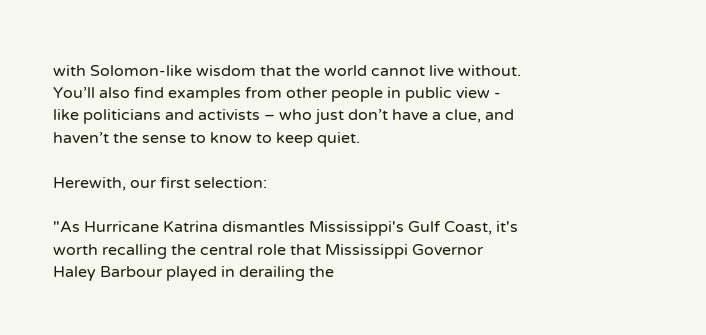with Solomon-like wisdom that the world cannot live without. You’ll also find examples from other people in public view - like politicians and activists – who just don’t have a clue, and haven’t the sense to know to keep quiet.

Herewith, our first selection:

"As Hurricane Katrina dismantles Mississippi's Gulf Coast, it's worth recalling the central role that Mississippi Governor Haley Barbour played in derailing the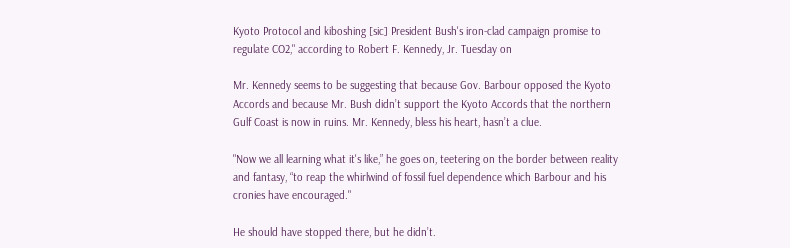Kyoto Protocol and kiboshing [sic] President Bush's iron-clad campaign promise to regulate CO2," according to Robert F. Kennedy, Jr. Tuesday on

Mr. Kennedy seems to be suggesting that because Gov. Barbour opposed the Kyoto Accords and because Mr. Bush didn’t support the Kyoto Accords that the northern Gulf Coast is now in ruins. Mr. Kennedy, bless his heart, hasn’t a clue.

"Now we all learning what it's like,” he goes on, teetering on the border between reality and fantasy, “to reap the whirlwind of fossil fuel dependence which Barbour and his cronies have encouraged."

He should have stopped there, but he didn’t.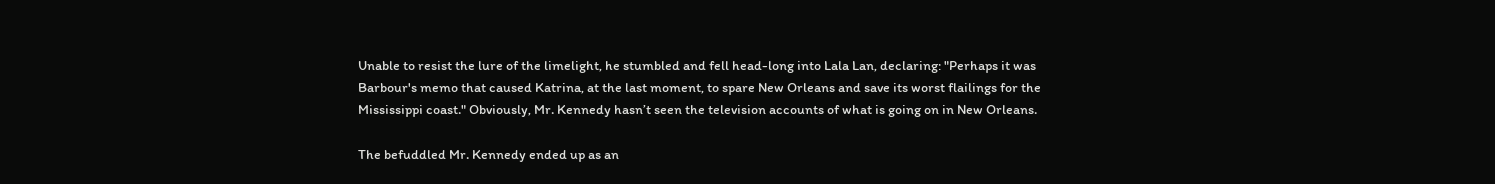Unable to resist the lure of the limelight, he stumbled and fell head-long into Lala Lan, declaring: "Perhaps it was Barbour's memo that caused Katrina, at the last moment, to spare New Orleans and save its worst flailings for the Mississippi coast." Obviously, Mr. Kennedy hasn’t seen the television accounts of what is going on in New Orleans.

The befuddled Mr. Kennedy ended up as an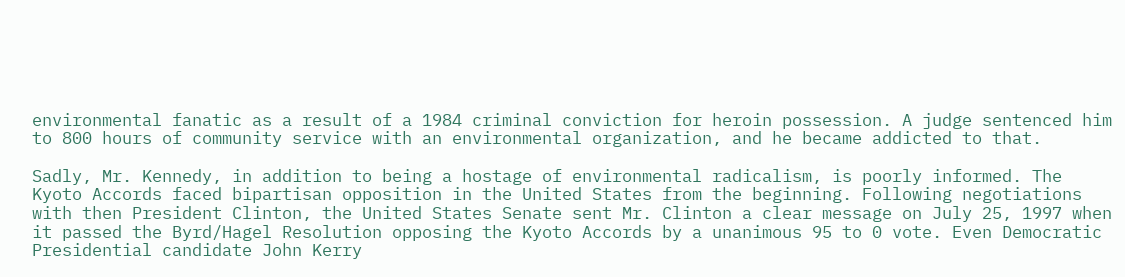environmental fanatic as a result of a 1984 criminal conviction for heroin possession. A judge sentenced him to 800 hours of community service with an environmental organization, and he became addicted to that.

Sadly, Mr. Kennedy, in addition to being a hostage of environmental radicalism, is poorly informed. The Kyoto Accords faced bipartisan opposition in the United States from the beginning. Following negotiations with then President Clinton, the United States Senate sent Mr. Clinton a clear message on July 25, 1997 when it passed the Byrd/Hagel Resolution opposing the Kyoto Accords by a unanimous 95 to 0 vote. Even Democratic Presidential candidate John Kerry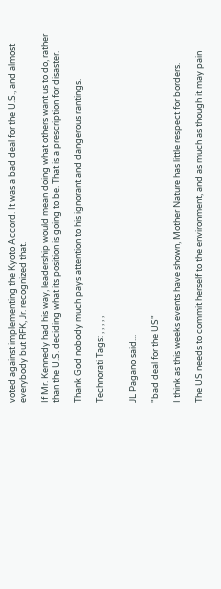voted against implementing the Kyoto Accord. It was a bad deal for the U.S., and almost everybody but RFK, Jr. recognized that.

If Mr. Kennedy had his way, leadership would mean doing what others want us to do, rather than the U.S. deciding what its position is going to be. That is a prescription for disaster.

Thank God nobody much pays attention to his ignorant and dangerous rantings.

Technorati Tags: , , , , ,


JL Pagano said...

"bad deal for the US"

I think as this weeks events have shown, Mother Nature has little respect for borders.

The US needs to commit herself to the environment, and as much as though it may pain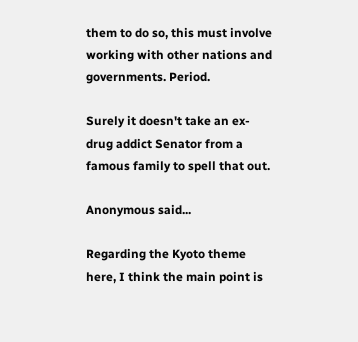them to do so, this must involve working with other nations and governments. Period.

Surely it doesn't take an ex-drug addict Senator from a famous family to spell that out.

Anonymous said...

Regarding the Kyoto theme here, I think the main point is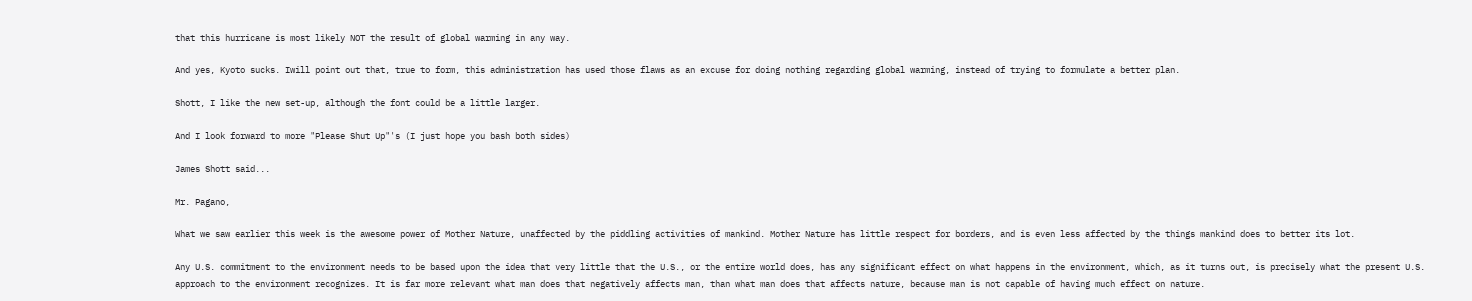that this hurricane is most likely NOT the result of global warming in any way.

And yes, Kyoto sucks. Iwill point out that, true to form, this administration has used those flaws as an excuse for doing nothing regarding global warming, instead of trying to formulate a better plan.

Shott, I like the new set-up, although the font could be a little larger.

And I look forward to more "Please Shut Up"'s (I just hope you bash both sides)

James Shott said...

Mr. Pagano,

What we saw earlier this week is the awesome power of Mother Nature, unaffected by the piddling activities of mankind. Mother Nature has little respect for borders, and is even less affected by the things mankind does to better its lot.

Any U.S. commitment to the environment needs to be based upon the idea that very little that the U.S., or the entire world does, has any significant effect on what happens in the environment, which, as it turns out, is precisely what the present U.S. approach to the environment recognizes. It is far more relevant what man does that negatively affects man, than what man does that affects nature, because man is not capable of having much effect on nature.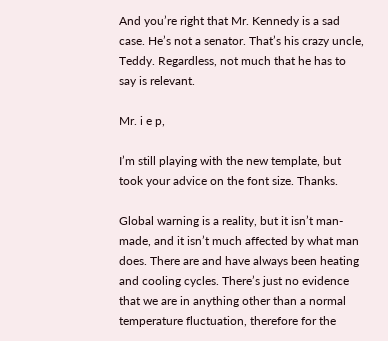And you’re right that Mr. Kennedy is a sad case. He’s not a senator. That’s his crazy uncle, Teddy. Regardless, not much that he has to say is relevant.

Mr. i e p,

I’m still playing with the new template, but took your advice on the font size. Thanks.

Global warning is a reality, but it isn’t man-made, and it isn’t much affected by what man does. There are and have always been heating and cooling cycles. There’s just no evidence that we are in anything other than a normal temperature fluctuation, therefore for the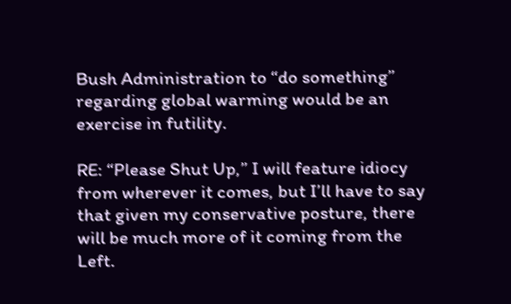Bush Administration to “do something” regarding global warming would be an exercise in futility.

RE: “Please Shut Up,” I will feature idiocy from wherever it comes, but I’ll have to say that given my conservative posture, there will be much more of it coming from the Left.